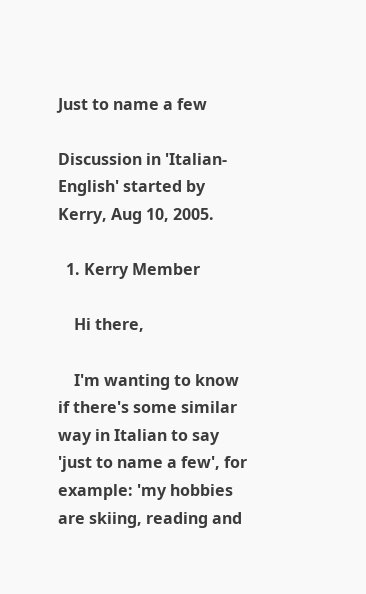Just to name a few

Discussion in 'Italian-English' started by Kerry, Aug 10, 2005.

  1. Kerry Member

    Hi there,

    I'm wanting to know if there's some similar way in Italian to say 'just to name a few', for example: 'my hobbies are skiing, reading and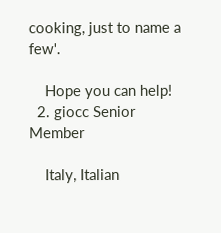cooking, just to name a few'.

    Hope you can help!
  2. giocc Senior Member

    Italy, Italian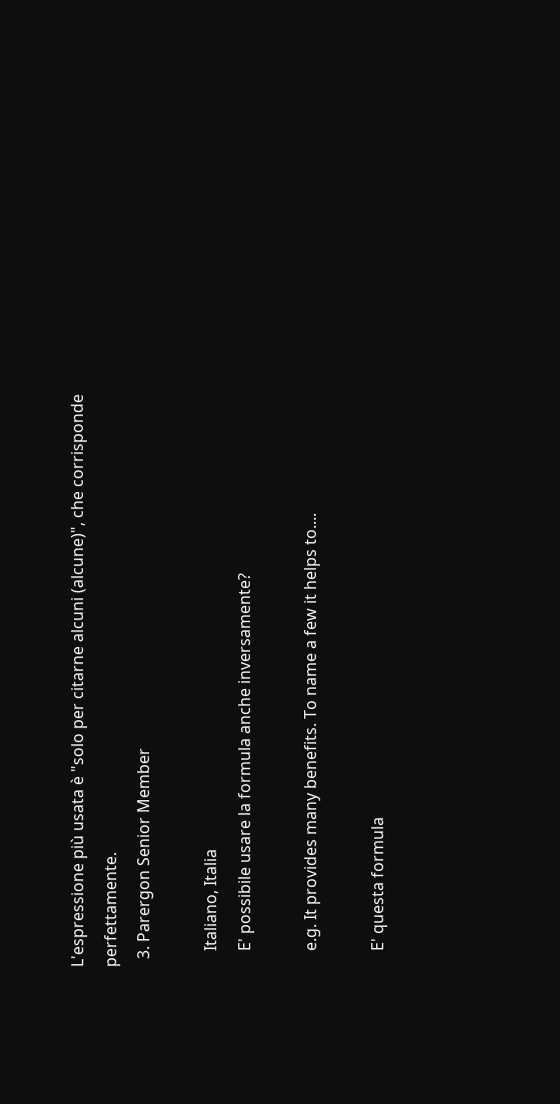L'espressione più usata è "solo per citarne alcuni (alcune)", che corrisponde perfettamente.
  3. Parergon Senior Member

    Italiano, Italia
    E' possibile usare la formula anche inversamente?

    e.g. It provides many benefits. To name a few it helps to....

    E' questa formula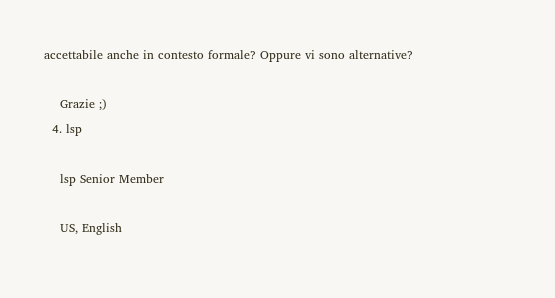accettabile anche in contesto formale? Oppure vi sono alternative?

    Grazie ;)
  4. lsp

    lsp Senior Member

    US, English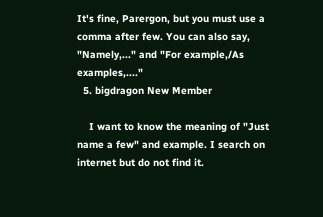It's fine, Parergon, but you must use a comma after few. You can also say, "Namely,..." and "For example,/As examples,...."
  5. bigdragon New Member

    I want to know the meaning of "Just name a few" and example. I search on internet but do not find it.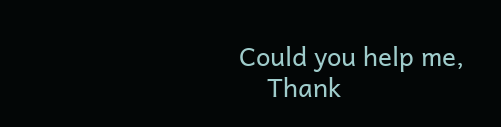Could you help me,
    Thank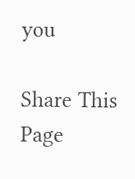you

Share This Page